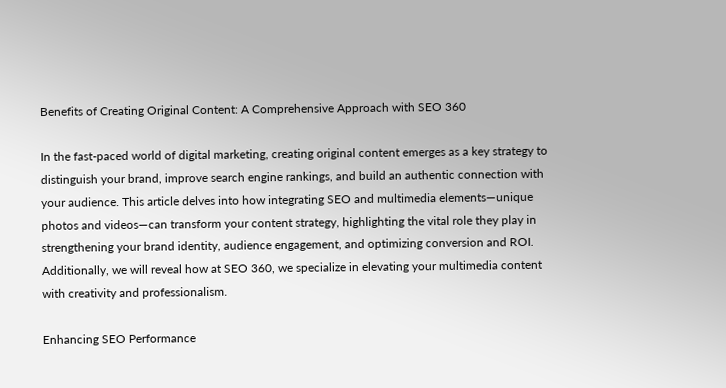Benefits of Creating Original Content: A Comprehensive Approach with SEO 360

In the fast-paced world of digital marketing, creating original content emerges as a key strategy to distinguish your brand, improve search engine rankings, and build an authentic connection with your audience. This article delves into how integrating SEO and multimedia elements—unique photos and videos—can transform your content strategy, highlighting the vital role they play in strengthening your brand identity, audience engagement, and optimizing conversion and ROI. Additionally, we will reveal how at SEO 360, we specialize in elevating your multimedia content with creativity and professionalism.

Enhancing SEO Performance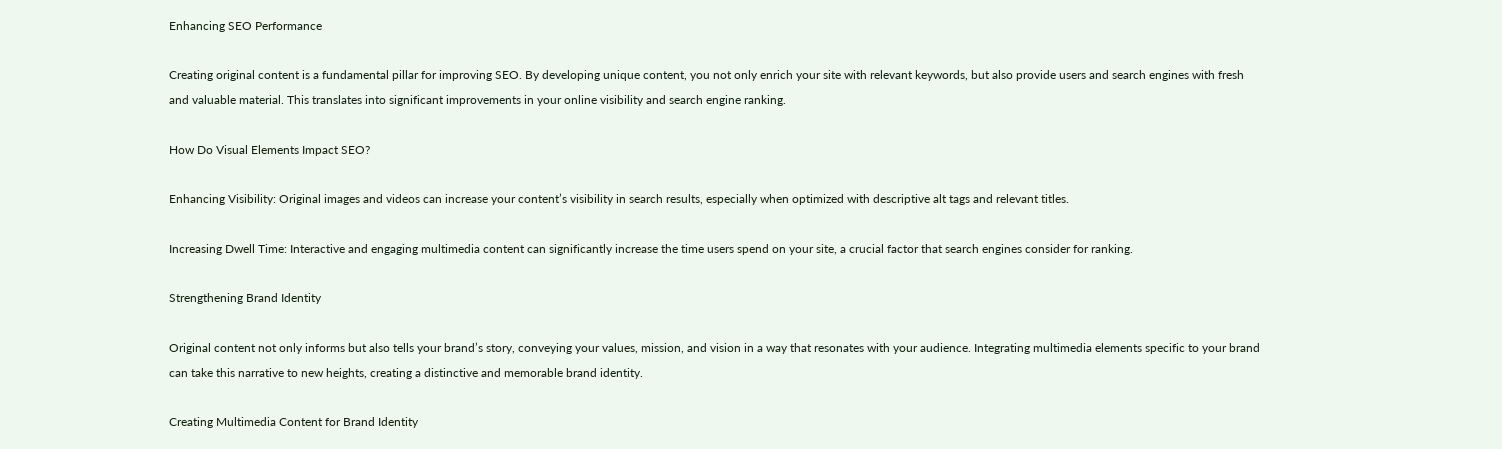Enhancing SEO Performance

Creating original content is a fundamental pillar for improving SEO. By developing unique content, you not only enrich your site with relevant keywords, but also provide users and search engines with fresh and valuable material. This translates into significant improvements in your online visibility and search engine ranking.

How Do Visual Elements Impact SEO?

Enhancing Visibility: Original images and videos can increase your content’s visibility in search results, especially when optimized with descriptive alt tags and relevant titles.

Increasing Dwell Time: Interactive and engaging multimedia content can significantly increase the time users spend on your site, a crucial factor that search engines consider for ranking.

Strengthening Brand Identity

Original content not only informs but also tells your brand’s story, conveying your values, mission, and vision in a way that resonates with your audience. Integrating multimedia elements specific to your brand can take this narrative to new heights, creating a distinctive and memorable brand identity.

Creating Multimedia Content for Brand Identity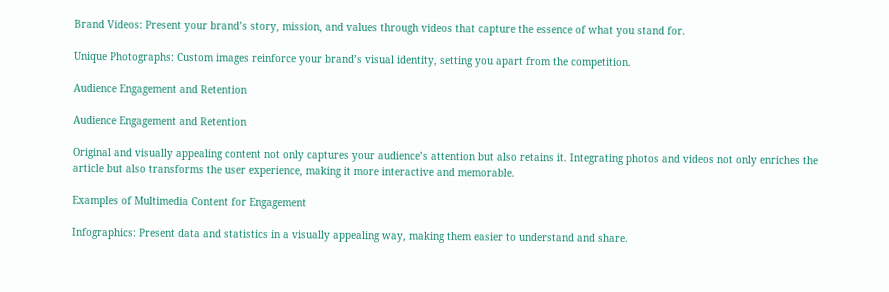Brand Videos: Present your brand’s story, mission, and values through videos that capture the essence of what you stand for.

Unique Photographs: Custom images reinforce your brand’s visual identity, setting you apart from the competition.

Audience Engagement and Retention

Audience Engagement and Retention

Original and visually appealing content not only captures your audience’s attention but also retains it. Integrating photos and videos not only enriches the article but also transforms the user experience, making it more interactive and memorable.

Examples of Multimedia Content for Engagement

Infographics: Present data and statistics in a visually appealing way, making them easier to understand and share.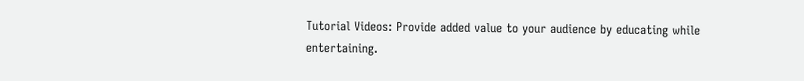Tutorial Videos: Provide added value to your audience by educating while entertaining.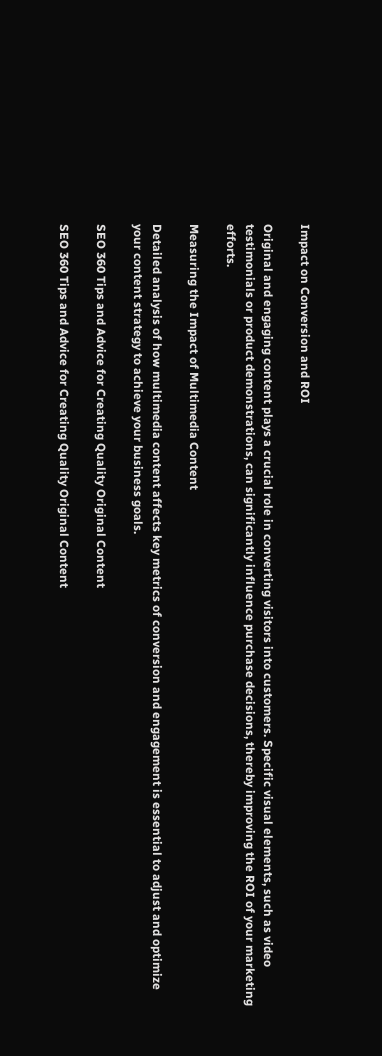Impact on Conversion and ROI

Original and engaging content plays a crucial role in converting visitors into customers. Specific visual elements, such as video testimonials or product demonstrations, can significantly influence purchase decisions, thereby improving the ROI of your marketing efforts.

Measuring the Impact of Multimedia Content

Detailed analysis of how multimedia content affects key metrics of conversion and engagement is essential to adjust and optimize your content strategy to achieve your business goals.

SEO 360 Tips and Advice for Creating Quality Original Content

SEO 360 Tips and Advice for Creating Quality Original Content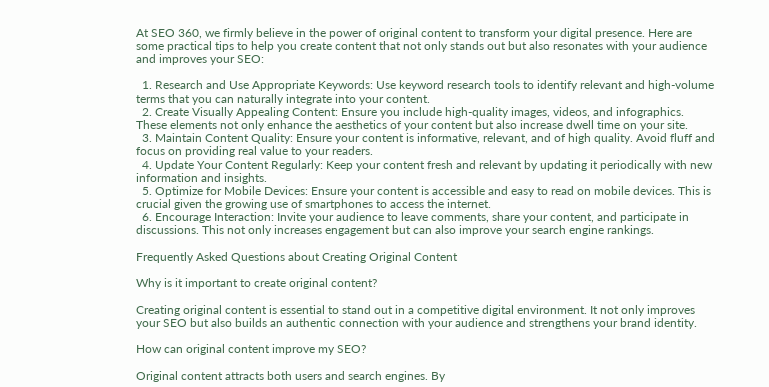At SEO 360, we firmly believe in the power of original content to transform your digital presence. Here are some practical tips to help you create content that not only stands out but also resonates with your audience and improves your SEO:

  1. Research and Use Appropriate Keywords: Use keyword research tools to identify relevant and high-volume terms that you can naturally integrate into your content.
  2. Create Visually Appealing Content: Ensure you include high-quality images, videos, and infographics. These elements not only enhance the aesthetics of your content but also increase dwell time on your site.
  3. Maintain Content Quality: Ensure your content is informative, relevant, and of high quality. Avoid fluff and focus on providing real value to your readers.
  4. Update Your Content Regularly: Keep your content fresh and relevant by updating it periodically with new information and insights.
  5. Optimize for Mobile Devices: Ensure your content is accessible and easy to read on mobile devices. This is crucial given the growing use of smartphones to access the internet.
  6. Encourage Interaction: Invite your audience to leave comments, share your content, and participate in discussions. This not only increases engagement but can also improve your search engine rankings.

Frequently Asked Questions about Creating Original Content

Why is it important to create original content?

Creating original content is essential to stand out in a competitive digital environment. It not only improves your SEO but also builds an authentic connection with your audience and strengthens your brand identity.

How can original content improve my SEO?

Original content attracts both users and search engines. By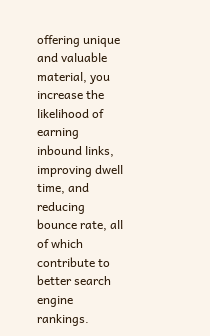offering unique and valuable material, you increase the likelihood of earning inbound links, improving dwell time, and reducing bounce rate, all of which contribute to better search engine rankings.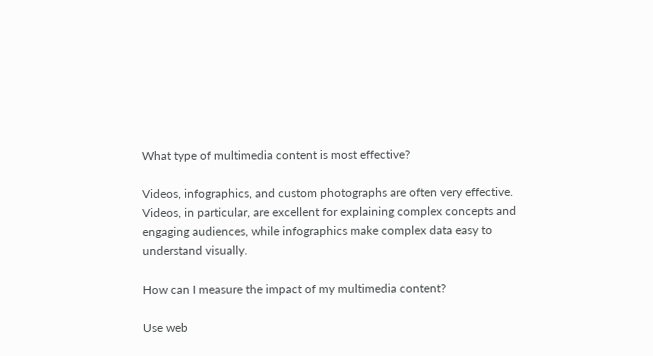What type of multimedia content is most effective?

Videos, infographics, and custom photographs are often very effective. Videos, in particular, are excellent for explaining complex concepts and engaging audiences, while infographics make complex data easy to understand visually.

How can I measure the impact of my multimedia content?

Use web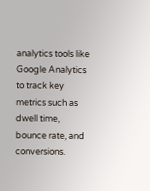analytics tools like Google Analytics to track key metrics such as dwell time, bounce rate, and conversions.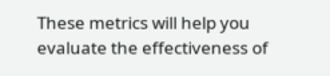These metrics will help you evaluate the effectiveness of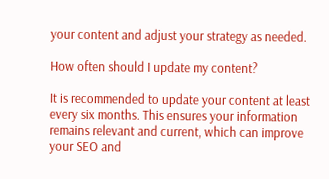your content and adjust your strategy as needed.

How often should I update my content?

It is recommended to update your content at least every six months. This ensures your information remains relevant and current, which can improve your SEO and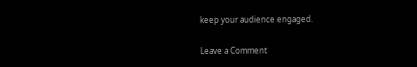keep your audience engaged.

Leave a Comment